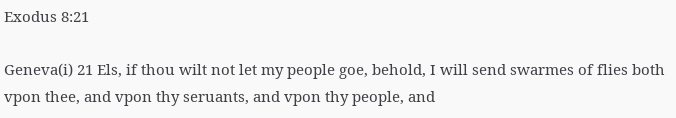Exodus 8:21

Geneva(i) 21 Els, if thou wilt not let my people goe, behold, I will send swarmes of flies both vpon thee, and vpon thy seruants, and vpon thy people, and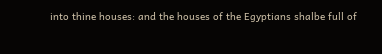into thine houses: and the houses of the Egyptians shalbe full of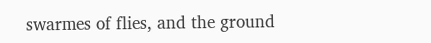swarmes of flies, and the ground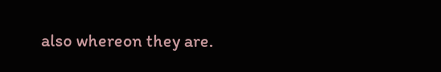also whereon they are.